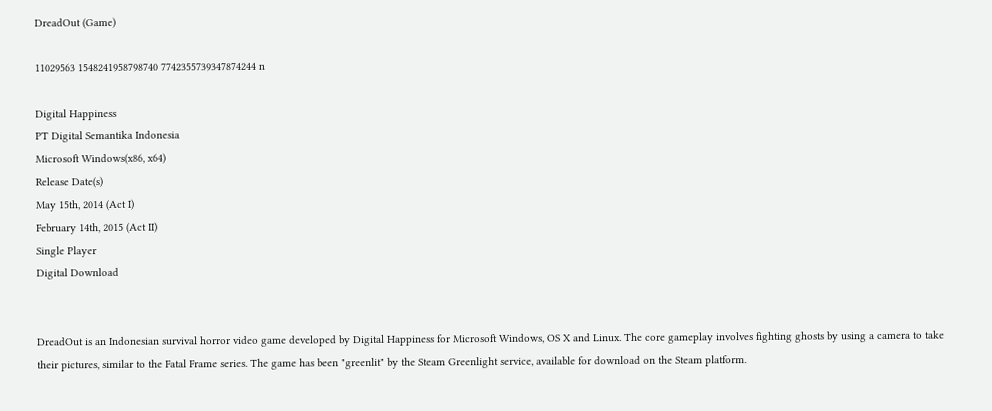DreadOut (Game)

11029563 1548241958798740 7742355739347874244 n

Digital Happiness
PT Digital Semantika Indonesia
Microsoft Windows(x86, x64)
Release Date(s)
May 15th, 2014 (Act I)
February 14th, 2015 (Act II)
Single Player
Digital Download


DreadOut is an Indonesian survival horror video game developed by Digital Happiness for Microsoft Windows, OS X and Linux. The core gameplay involves fighting ghosts by using a camera to take their pictures, similar to the Fatal Frame series. The game has been "greenlit" by the Steam Greenlight service, available for download on the Steam platform.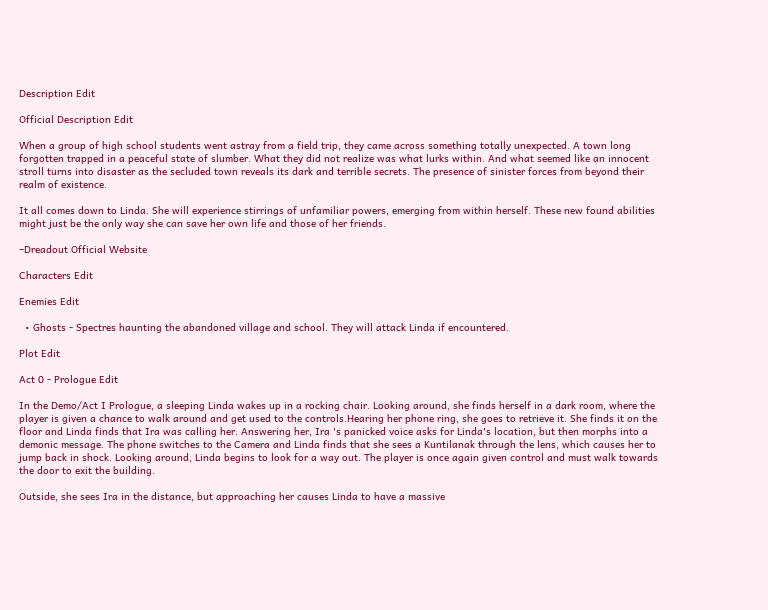Description Edit

Official Description Edit

When a group of high school students went astray from a field trip, they came across something totally unexpected. A town long forgotten trapped in a peaceful state of slumber. What they did not realize was what lurks within. And what seemed like an innocent stroll turns into disaster as the secluded town reveals its dark and terrible secrets. The presence of sinister forces from beyond their realm of existence.

It all comes down to Linda. She will experience stirrings of unfamiliar powers, emerging from within herself. These new found abilities might just be the only way she can save her own life and those of her friends.

–Dreadout Official Website

Characters Edit

Enemies Edit

  • Ghosts - Spectres haunting the abandoned village and school. They will attack Linda if encountered.

Plot Edit

Act 0 - Prologue Edit

In the Demo/Act I Prologue, a sleeping Linda wakes up in a rocking chair. Looking around, she finds herself in a dark room, where the player is given a chance to walk around and get used to the controls.Hearing her phone ring, she goes to retrieve it. She finds it on the floor and Linda finds that Ira was calling her. Answering her, Ira 's panicked voice asks for Linda's location, but then morphs into a demonic message. The phone switches to the Camera and Linda finds that she sees a Kuntilanak through the lens, which causes her to jump back in shock. Looking around, Linda begins to look for a way out. The player is once again given control and must walk towards the door to exit the building.

Outside, she sees Ira in the distance, but approaching her causes Linda to have a massive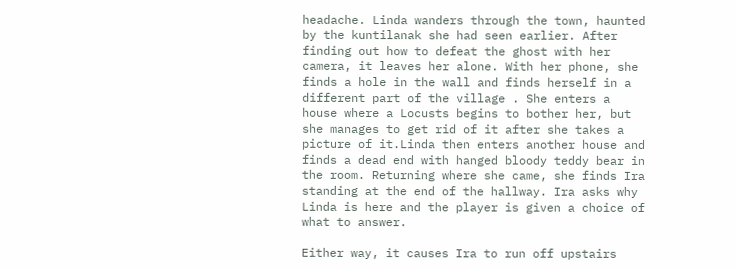headache. Linda wanders through the town, haunted by the kuntilanak she had seen earlier. After finding out how to defeat the ghost with her camera, it leaves her alone. With her phone, she finds a hole in the wall and finds herself in a different part of the village . She enters a house where a Locusts begins to bother her, but she manages to get rid of it after she takes a picture of it.Linda then enters another house and finds a dead end with hanged bloody teddy bear in the room. Returning where she came, she finds Ira standing at the end of the hallway. Ira asks why Linda is here and the player is given a choice of what to answer.

Either way, it causes Ira to run off upstairs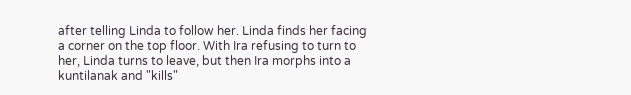after telling Linda to follow her. Linda finds her facing a corner on the top floor. With Ira refusing to turn to her, Linda turns to leave, but then Ira morphs into a kuntilanak and "kills"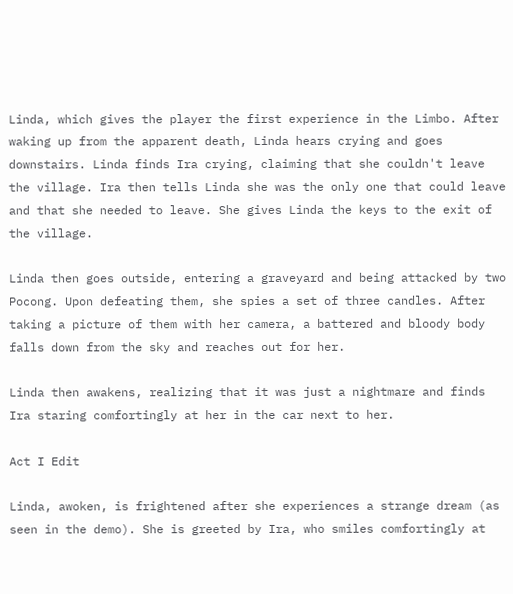Linda, which gives the player the first experience in the Limbo. After waking up from the apparent death, Linda hears crying and goes downstairs. Linda finds Ira crying, claiming that she couldn't leave the village. Ira then tells Linda she was the only one that could leave and that she needed to leave. She gives Linda the keys to the exit of the village.

Linda then goes outside, entering a graveyard and being attacked by two Pocong. Upon defeating them, she spies a set of three candles. After taking a picture of them with her camera, a battered and bloody body falls down from the sky and reaches out for her.

Linda then awakens, realizing that it was just a nightmare and finds Ira staring comfortingly at her in the car next to her.

Act I Edit

Linda, awoken, is frightened after she experiences a strange dream (as seen in the demo). She is greeted by Ira, who smiles comfortingly at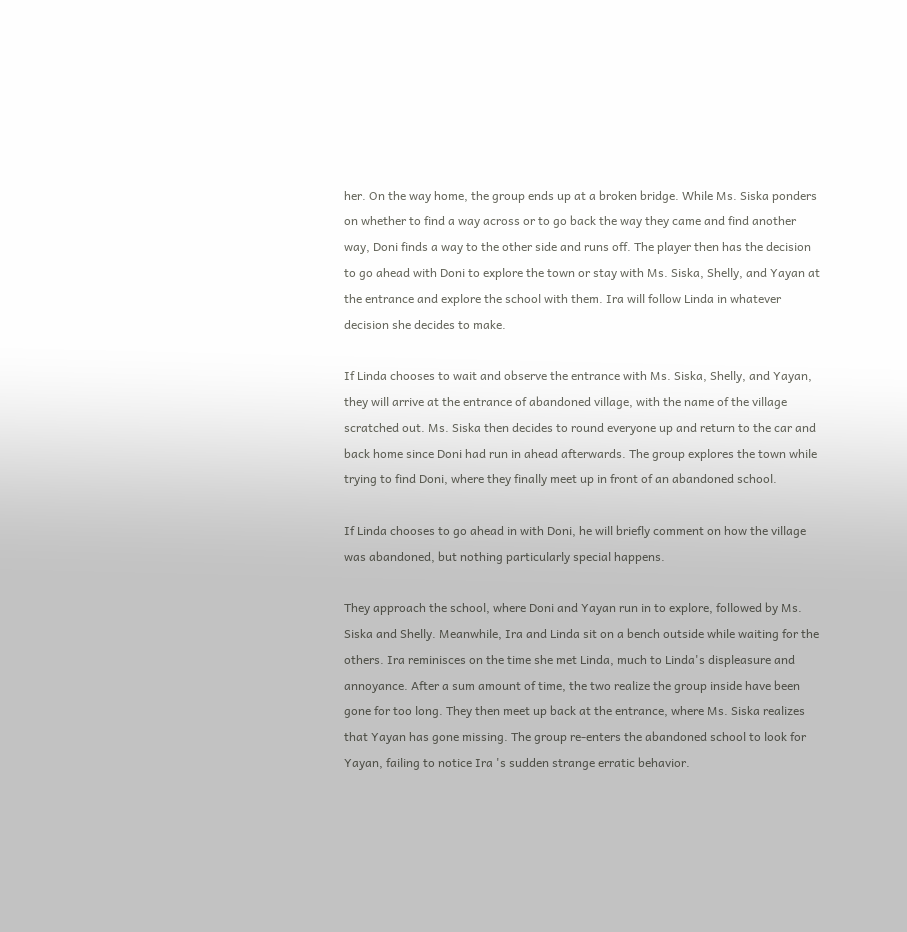her. On the way home, the group ends up at a broken bridge. While Ms. Siska ponders on whether to find a way across or to go back the way they came and find another way, Doni finds a way to the other side and runs off. The player then has the decision to go ahead with Doni to explore the town or stay with Ms. Siska, Shelly, and Yayan at the entrance and explore the school with them. Ira will follow Linda in whatever decision she decides to make.

If Linda chooses to wait and observe the entrance with Ms. Siska, Shelly, and Yayan, they will arrive at the entrance of abandoned village, with the name of the village scratched out. Ms. Siska then decides to round everyone up and return to the car and back home since Doni had run in ahead afterwards. The group explores the town while trying to find Doni, where they finally meet up in front of an abandoned school.

If Linda chooses to go ahead in with Doni, he will briefly comment on how the village was abandoned, but nothing particularly special happens.

They approach the school, where Doni and Yayan run in to explore, followed by Ms. Siska and Shelly. Meanwhile, Ira and Linda sit on a bench outside while waiting for the others. Ira reminisces on the time she met Linda, much to Linda's displeasure and annoyance. After a sum amount of time, the two realize the group inside have been gone for too long. They then meet up back at the entrance, where Ms. Siska realizes that Yayan has gone missing. The group re-enters the abandoned school to look for Yayan, failing to notice Ira 's sudden strange erratic behavior.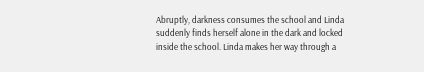Abruptly, darkness consumes the school and Linda suddenly finds herself alone in the dark and locked inside the school. Linda makes her way through a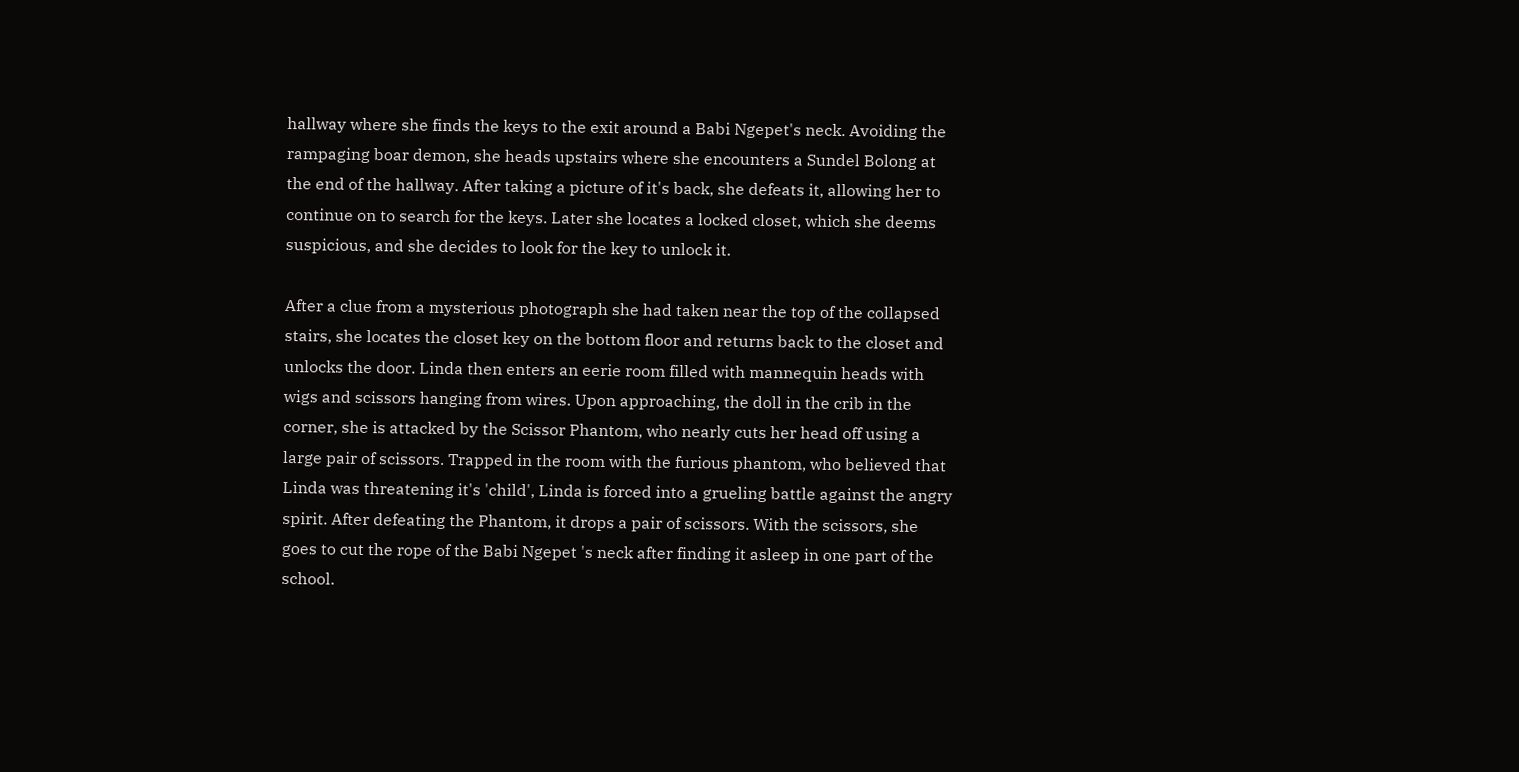hallway where she finds the keys to the exit around a Babi Ngepet's neck. Avoiding the rampaging boar demon, she heads upstairs where she encounters a Sundel Bolong at the end of the hallway. After taking a picture of it's back, she defeats it, allowing her to continue on to search for the keys. Later she locates a locked closet, which she deems suspicious, and she decides to look for the key to unlock it.

After a clue from a mysterious photograph she had taken near the top of the collapsed stairs, she locates the closet key on the bottom floor and returns back to the closet and unlocks the door. Linda then enters an eerie room filled with mannequin heads with wigs and scissors hanging from wires. Upon approaching, the doll in the crib in the corner, she is attacked by the Scissor Phantom, who nearly cuts her head off using a large pair of scissors. Trapped in the room with the furious phantom, who believed that Linda was threatening it's 'child', Linda is forced into a grueling battle against the angry spirit. After defeating the Phantom, it drops a pair of scissors. With the scissors, she goes to cut the rope of the Babi Ngepet 's neck after finding it asleep in one part of the school.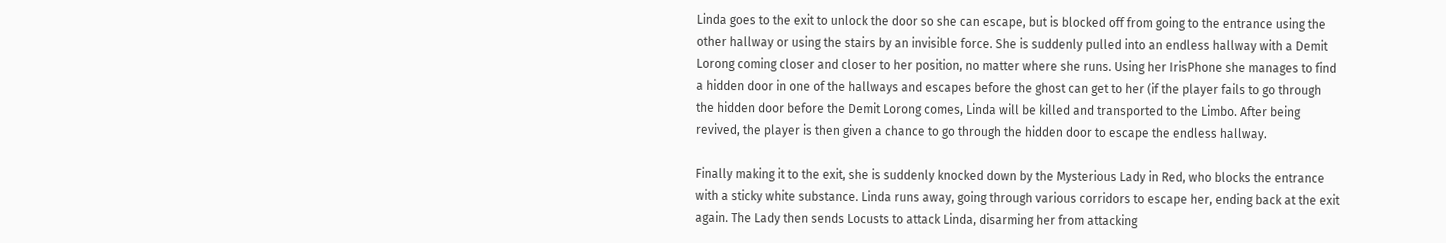Linda goes to the exit to unlock the door so she can escape, but is blocked off from going to the entrance using the other hallway or using the stairs by an invisible force. She is suddenly pulled into an endless hallway with a Demit Lorong coming closer and closer to her position, no matter where she runs. Using her IrisPhone she manages to find a hidden door in one of the hallways and escapes before the ghost can get to her (if the player fails to go through the hidden door before the Demit Lorong comes, Linda will be killed and transported to the Limbo. After being revived, the player is then given a chance to go through the hidden door to escape the endless hallway.

Finally making it to the exit, she is suddenly knocked down by the Mysterious Lady in Red, who blocks the entrance with a sticky white substance. Linda runs away, going through various corridors to escape her, ending back at the exit again. The Lady then sends Locusts to attack Linda, disarming her from attacking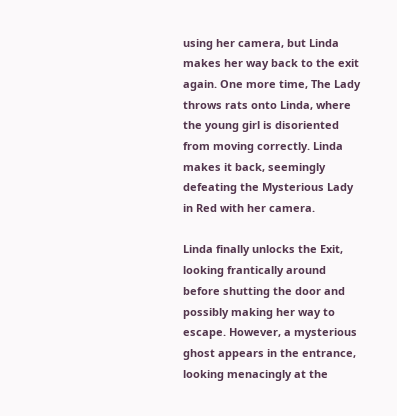using her camera, but Linda makes her way back to the exit again. One more time, The Lady throws rats onto Linda, where the young girl is disoriented from moving correctly. Linda makes it back, seemingly defeating the Mysterious Lady in Red with her camera.

Linda finally unlocks the Exit, looking frantically around before shutting the door and possibly making her way to escape. However, a mysterious ghost appears in the entrance, looking menacingly at the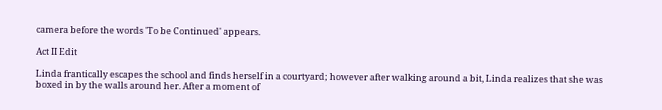camera before the words 'To be Continued' appears.

Act II Edit

Linda frantically escapes the school and finds herself in a courtyard; however after walking around a bit, Linda realizes that she was boxed in by the walls around her. After a moment of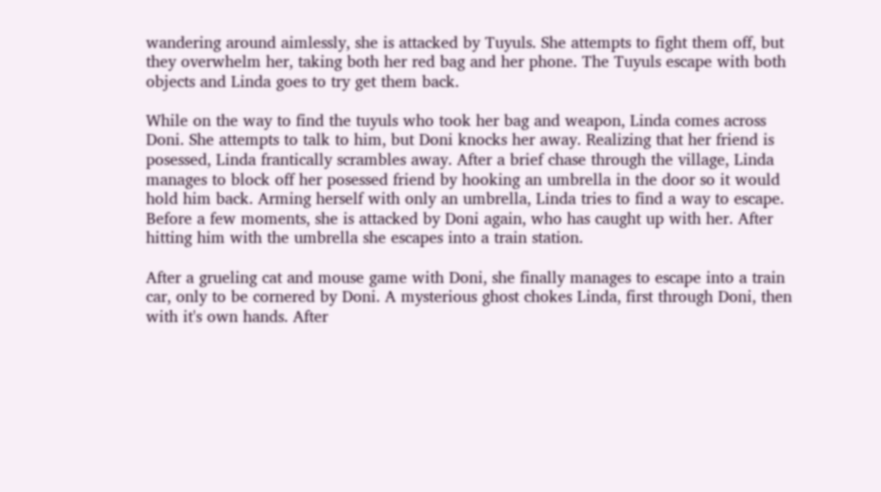wandering around aimlessly, she is attacked by Tuyuls. She attempts to fight them off, but they overwhelm her, taking both her red bag and her phone. The Tuyuls escape with both objects and Linda goes to try get them back.

While on the way to find the tuyuls who took her bag and weapon, Linda comes across Doni. She attempts to talk to him, but Doni knocks her away. Realizing that her friend is posessed, Linda frantically scrambles away. After a brief chase through the village, Linda manages to block off her posessed friend by hooking an umbrella in the door so it would hold him back. Arming herself with only an umbrella, Linda tries to find a way to escape. Before a few moments, she is attacked by Doni again, who has caught up with her. After hitting him with the umbrella she escapes into a train station.

After a grueling cat and mouse game with Doni, she finally manages to escape into a train car, only to be cornered by Doni. A mysterious ghost chokes Linda, first through Doni, then with it's own hands. After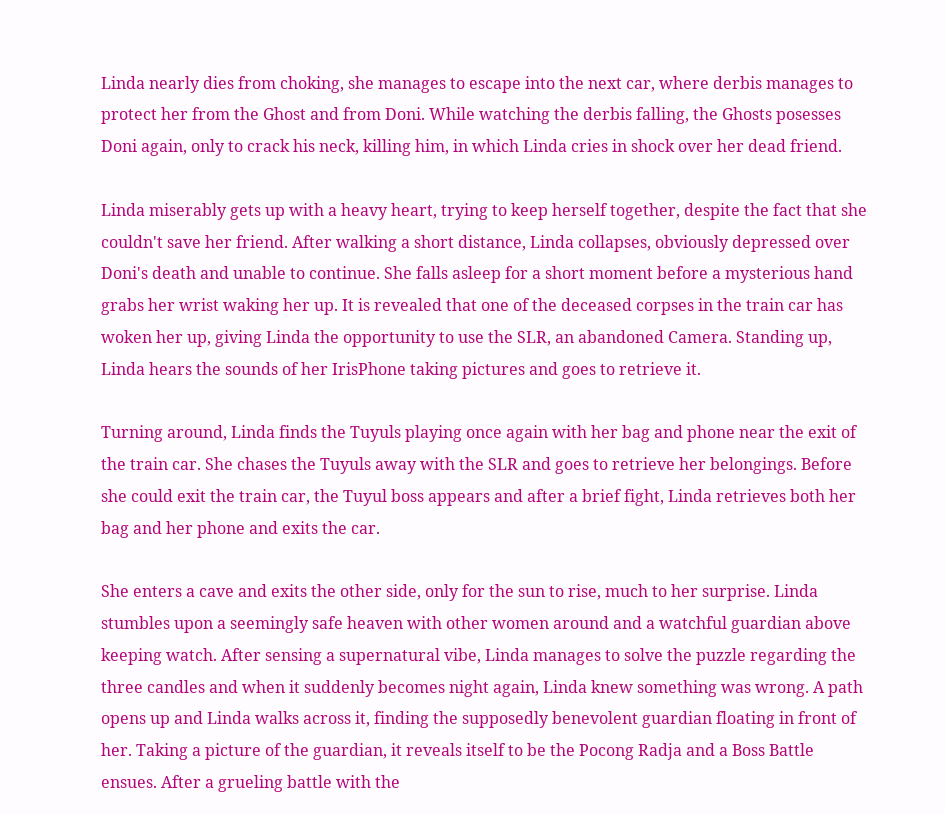Linda nearly dies from choking, she manages to escape into the next car, where derbis manages to protect her from the Ghost and from Doni. While watching the derbis falling, the Ghosts posesses Doni again, only to crack his neck, killing him, in which Linda cries in shock over her dead friend.

Linda miserably gets up with a heavy heart, trying to keep herself together, despite the fact that she couldn't save her friend. After walking a short distance, Linda collapses, obviously depressed over Doni's death and unable to continue. She falls asleep for a short moment before a mysterious hand grabs her wrist waking her up. It is revealed that one of the deceased corpses in the train car has woken her up, giving Linda the opportunity to use the SLR, an abandoned Camera. Standing up, Linda hears the sounds of her IrisPhone taking pictures and goes to retrieve it.

Turning around, Linda finds the Tuyuls playing once again with her bag and phone near the exit of the train car. She chases the Tuyuls away with the SLR and goes to retrieve her belongings. Before she could exit the train car, the Tuyul boss appears and after a brief fight, Linda retrieves both her bag and her phone and exits the car.

She enters a cave and exits the other side, only for the sun to rise, much to her surprise. Linda stumbles upon a seemingly safe heaven with other women around and a watchful guardian above keeping watch. After sensing a supernatural vibe, Linda manages to solve the puzzle regarding the three candles and when it suddenly becomes night again, Linda knew something was wrong. A path opens up and Linda walks across it, finding the supposedly benevolent guardian floating in front of her. Taking a picture of the guardian, it reveals itself to be the Pocong Radja and a Boss Battle ensues. After a grueling battle with the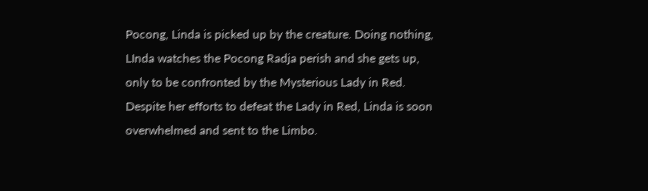Pocong, Linda is picked up by the creature. Doing nothing, LInda watches the Pocong Radja perish and she gets up, only to be confronted by the Mysterious Lady in Red. Despite her efforts to defeat the Lady in Red, Linda is soon overwhelmed and sent to the Limbo.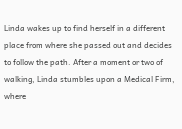Linda wakes up to find herself in a different place from where she passed out and decides to follow the path. After a moment or two of walking, Linda stumbles upon a Medical Firm, where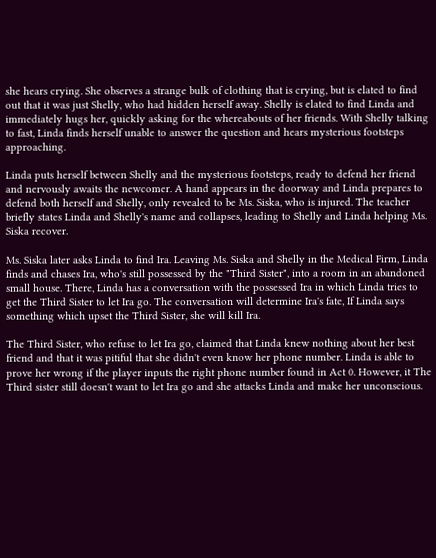she hears crying. She observes a strange bulk of clothing that is crying, but is elated to find out that it was just Shelly, who had hidden herself away. Shelly is elated to find Linda and immediately hugs her, quickly asking for the whereabouts of her friends. With Shelly talking to fast, Linda finds herself unable to answer the question and hears mysterious footsteps approaching.

Linda puts herself between Shelly and the mysterious footsteps, ready to defend her friend and nervously awaits the newcomer. A hand appears in the doorway and Linda prepares to defend both herself and Shelly, only revealed to be Ms. Siska, who is injured. The teacher briefly states Linda and Shelly's name and collapses, leading to Shelly and Linda helping Ms. Siska recover.

Ms. Siska later asks Linda to find Ira. Leaving Ms. Siska and Shelly in the Medical Firm, Linda finds and chases Ira, who's still possessed by the "Third Sister", into a room in an abandoned small house. There, Linda has a conversation with the possessed Ira in which Linda tries to get the Third Sister to let Ira go. The conversation will determine Ira's fate, If Linda says something which upset the Third Sister, she will kill Ira.

The Third Sister, who refuse to let Ira go, claimed that Linda knew nothing about her best friend and that it was pitiful that she didn't even know her phone number. Linda is able to prove her wrong if the player inputs the right phone number found in Act 0. However, it The Third sister still doesn't want to let Ira go and she attacks Linda and make her unconscious.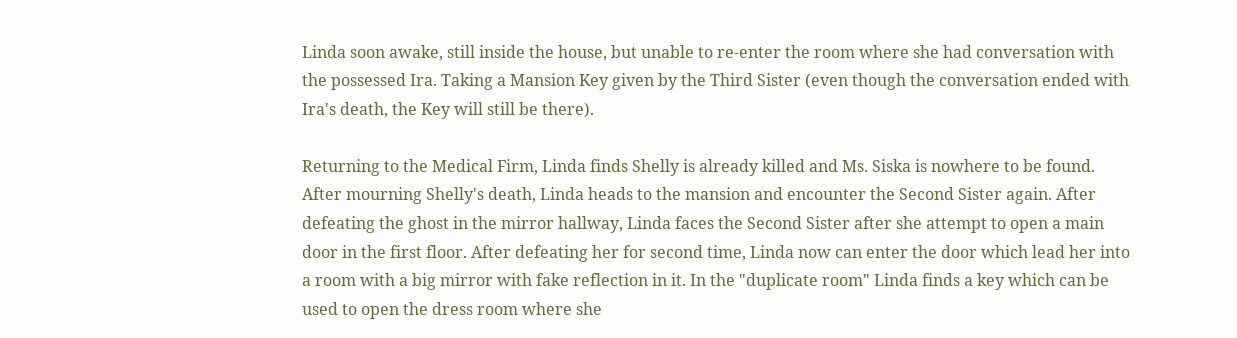Linda soon awake, still inside the house, but unable to re-enter the room where she had conversation with the possessed Ira. Taking a Mansion Key given by the Third Sister (even though the conversation ended with Ira's death, the Key will still be there).

Returning to the Medical Firm, Linda finds Shelly is already killed and Ms. Siska is nowhere to be found. After mourning Shelly's death, Linda heads to the mansion and encounter the Second Sister again. After defeating the ghost in the mirror hallway, Linda faces the Second Sister after she attempt to open a main door in the first floor. After defeating her for second time, Linda now can enter the door which lead her into a room with a big mirror with fake reflection in it. In the "duplicate room" Linda finds a key which can be used to open the dress room where she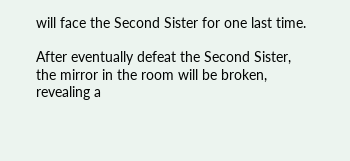will face the Second Sister for one last time.

After eventually defeat the Second Sister, the mirror in the room will be broken, revealing a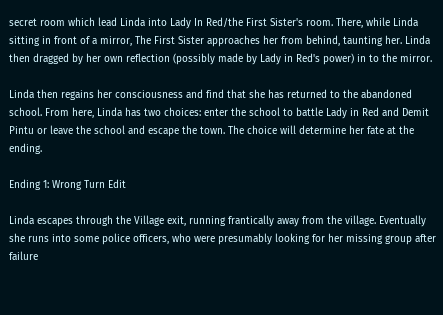secret room which lead Linda into Lady In Red/the First Sister's room. There, while Linda sitting in front of a mirror, The First Sister approaches her from behind, taunting her. Linda then dragged by her own reflection (possibly made by Lady in Red's power) in to the mirror.

Linda then regains her consciousness and find that she has returned to the abandoned school. From here, Linda has two choices: enter the school to battle Lady in Red and Demit Pintu or leave the school and escape the town. The choice will determine her fate at the ending.

Ending 1: Wrong Turn Edit

Linda escapes through the Village exit, running frantically away from the village. Eventually she runs into some police officers, who were presumably looking for her missing group after failure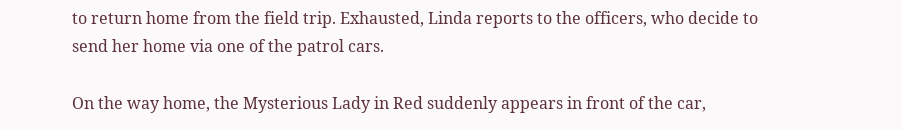to return home from the field trip. Exhausted, Linda reports to the officers, who decide to send her home via one of the patrol cars.

On the way home, the Mysterious Lady in Red suddenly appears in front of the car,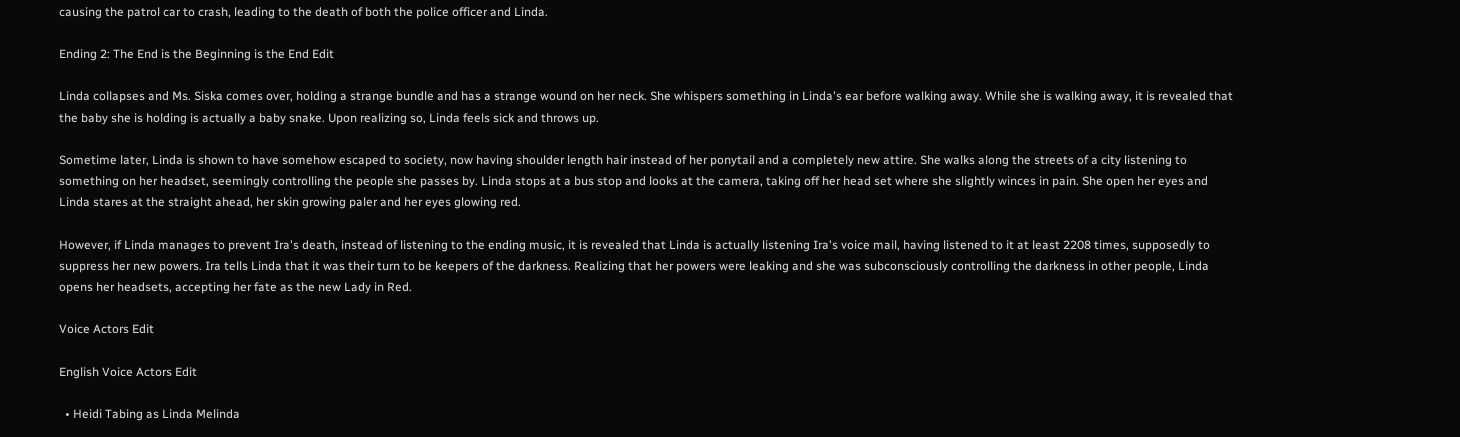causing the patrol car to crash, leading to the death of both the police officer and Linda.

Ending 2: The End is the Beginning is the End Edit

Linda collapses and Ms. Siska comes over, holding a strange bundle and has a strange wound on her neck. She whispers something in Linda's ear before walking away. While she is walking away, it is revealed that the baby she is holding is actually a baby snake. Upon realizing so, Linda feels sick and throws up.

Sometime later, Linda is shown to have somehow escaped to society, now having shoulder length hair instead of her ponytail and a completely new attire. She walks along the streets of a city listening to something on her headset, seemingly controlling the people she passes by. Linda stops at a bus stop and looks at the camera, taking off her head set where she slightly winces in pain. She open her eyes and Linda stares at the straight ahead, her skin growing paler and her eyes glowing red.

However, if Linda manages to prevent Ira's death, instead of listening to the ending music, it is revealed that Linda is actually listening Ira's voice mail, having listened to it at least 2208 times, supposedly to suppress her new powers. Ira tells Linda that it was their turn to be keepers of the darkness. Realizing that her powers were leaking and she was subconsciously controlling the darkness in other people, Linda opens her headsets, accepting her fate as the new Lady in Red.

Voice Actors Edit

English Voice Actors Edit

  • Heidi Tabing as Linda Melinda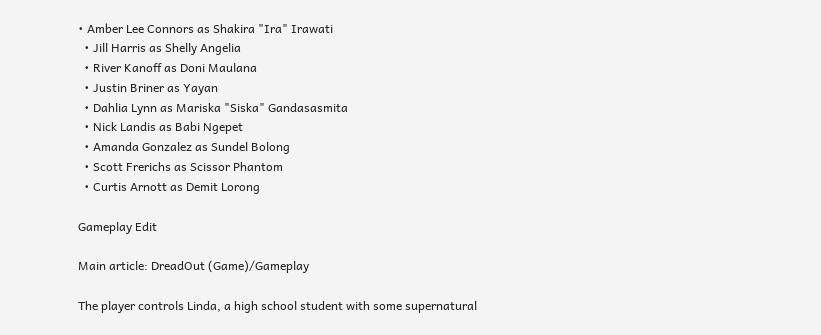• Amber Lee Connors as Shakira "Ira" Irawati
  • Jill Harris as Shelly Angelia
  • River Kanoff as Doni Maulana
  • Justin Briner as Yayan
  • Dahlia Lynn as Mariska "Siska" Gandasasmita
  • Nick Landis as Babi Ngepet
  • Amanda Gonzalez as Sundel Bolong
  • Scott Frerichs as Scissor Phantom
  • Curtis Arnott as Demit Lorong

Gameplay Edit

Main article: DreadOut (Game)/Gameplay

The player controls Linda, a high school student with some supernatural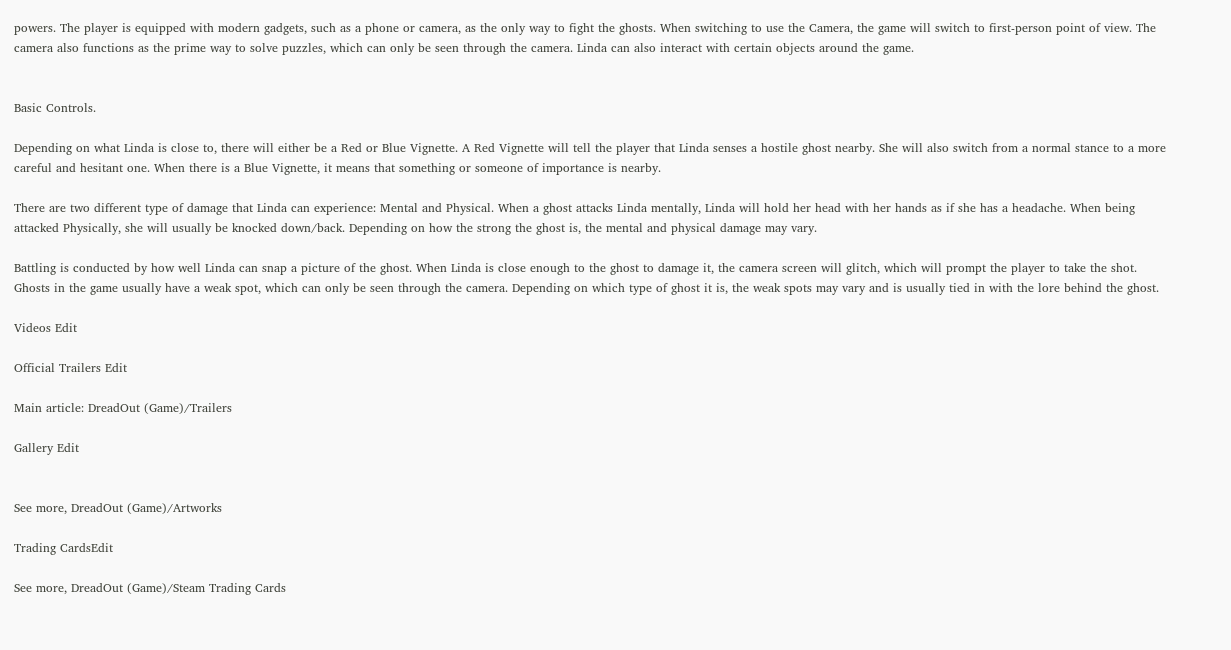powers. The player is equipped with modern gadgets, such as a phone or camera, as the only way to fight the ghosts. When switching to use the Camera, the game will switch to first-person point of view. The camera also functions as the prime way to solve puzzles, which can only be seen through the camera. Linda can also interact with certain objects around the game.


Basic Controls.

Depending on what Linda is close to, there will either be a Red or Blue Vignette. A Red Vignette will tell the player that Linda senses a hostile ghost nearby. She will also switch from a normal stance to a more careful and hesitant one. When there is a Blue Vignette, it means that something or someone of importance is nearby.

There are two different type of damage that Linda can experience: Mental and Physical. When a ghost attacks Linda mentally, Linda will hold her head with her hands as if she has a headache. When being attacked Physically, she will usually be knocked down/back. Depending on how the strong the ghost is, the mental and physical damage may vary.

Battling is conducted by how well Linda can snap a picture of the ghost. When Linda is close enough to the ghost to damage it, the camera screen will glitch, which will prompt the player to take the shot. Ghosts in the game usually have a weak spot, which can only be seen through the camera. Depending on which type of ghost it is, the weak spots may vary and is usually tied in with the lore behind the ghost.

Videos Edit

Official Trailers Edit

Main article: DreadOut (Game)/Trailers

Gallery Edit


See more, DreadOut (Game)/Artworks

Trading CardsEdit

See more, DreadOut (Game)/Steam Trading Cards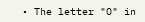• The letter "O" in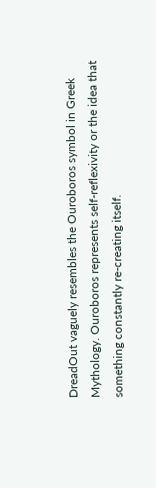DreadOut vaguely resembles the Ouroboros symbol in Greek Mythology. Ouroboros represents self-reflexivity or the idea that something constantly re-creating itself.